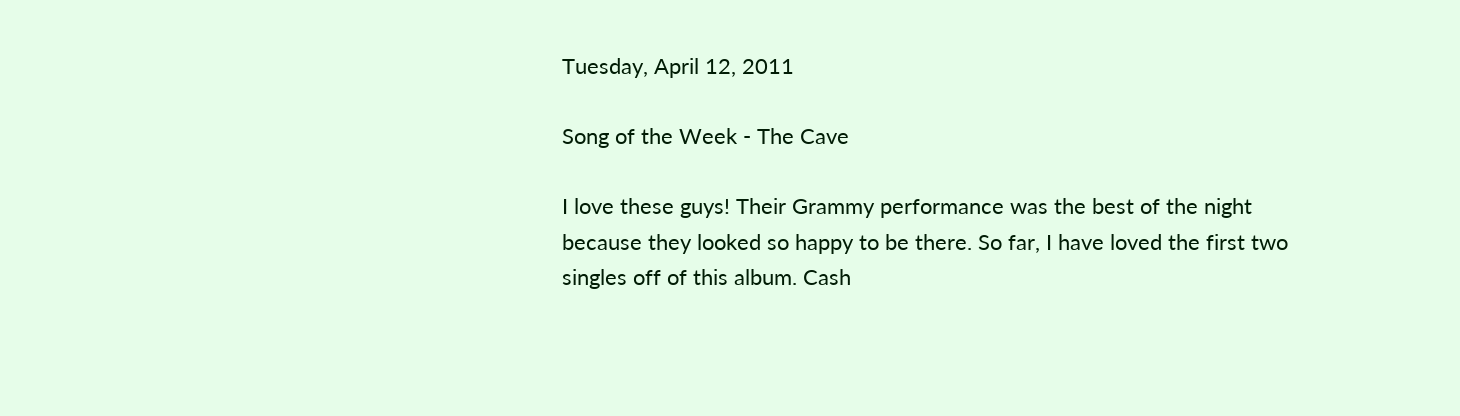Tuesday, April 12, 2011

Song of the Week - The Cave

I love these guys! Their Grammy performance was the best of the night because they looked so happy to be there. So far, I have loved the first two singles off of this album. Cash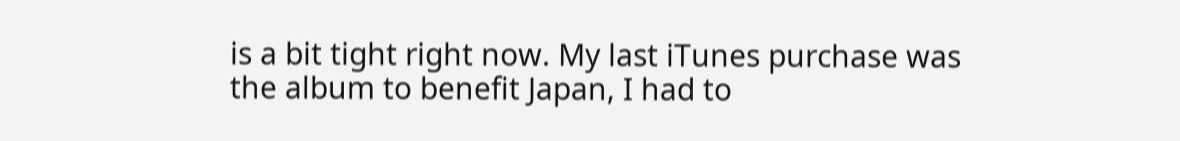is a bit tight right now. My last iTunes purchase was the album to benefit Japan, I had to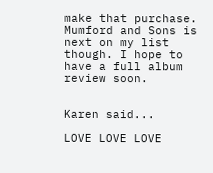make that purchase. Mumford and Sons is next on my list though. I hope to have a full album review soon.


Karen said...

LOVE LOVE LOVE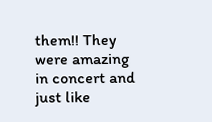them!! They were amazing in concert and just like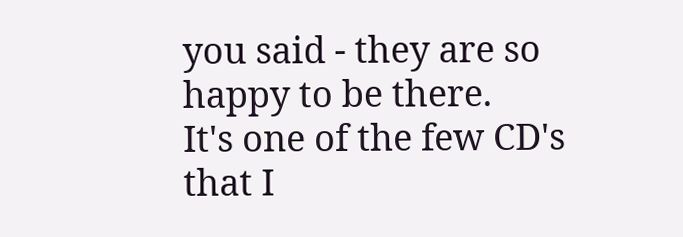you said - they are so happy to be there.
It's one of the few CD's that I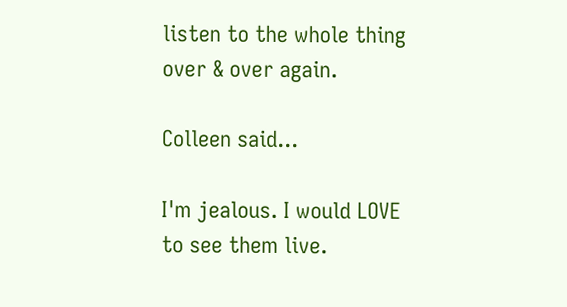listen to the whole thing over & over again.

Colleen said...

I'm jealous. I would LOVE to see them live.